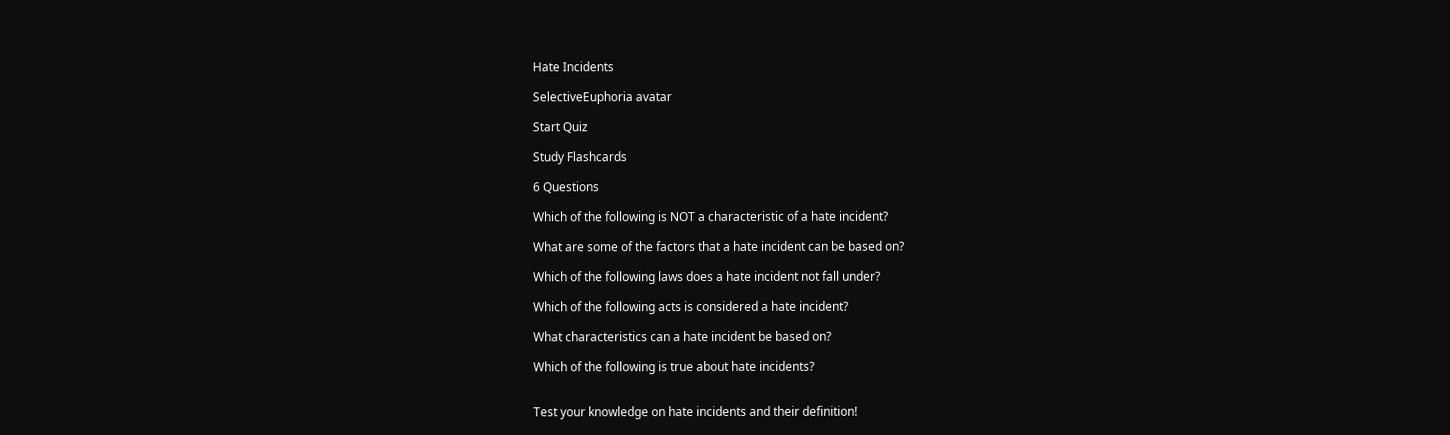Hate Incidents

SelectiveEuphoria avatar

Start Quiz

Study Flashcards

6 Questions

Which of the following is NOT a characteristic of a hate incident?

What are some of the factors that a hate incident can be based on?

Which of the following laws does a hate incident not fall under?

Which of the following acts is considered a hate incident?

What characteristics can a hate incident be based on?

Which of the following is true about hate incidents?


Test your knowledge on hate incidents and their definition!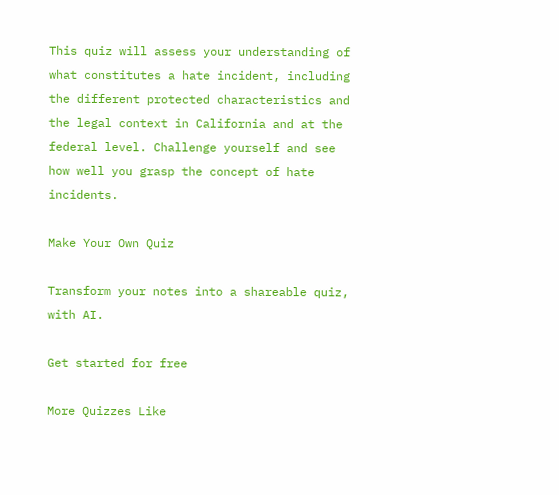This quiz will assess your understanding of what constitutes a hate incident, including the different protected characteristics and the legal context in California and at the federal level. Challenge yourself and see how well you grasp the concept of hate incidents.

Make Your Own Quiz

Transform your notes into a shareable quiz, with AI.

Get started for free

More Quizzes Like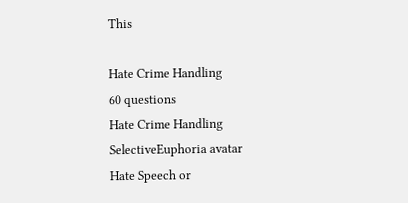This

Hate Crime Handling
60 questions
Hate Crime Handling
SelectiveEuphoria avatar
Hate Speech or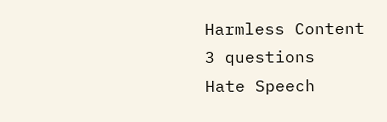Harmless Content
3 questions
Hate Speech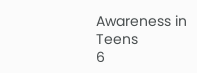Awareness in Teens
6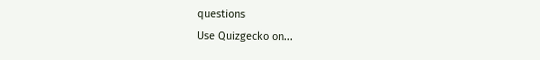questions
Use Quizgecko on...